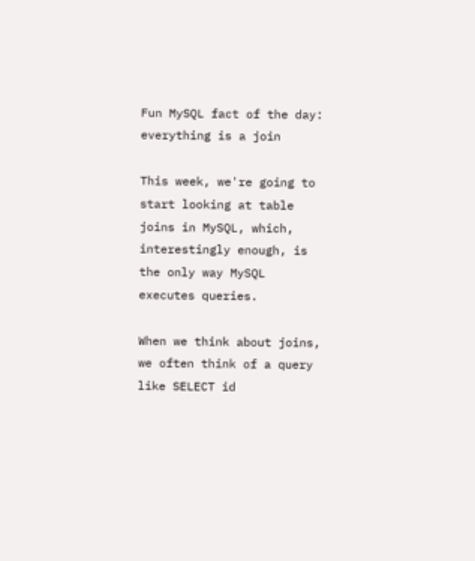Fun MySQL fact of the day: everything is a join

This week, we're going to start looking at table joins in MySQL, which, interestingly enough, is the only way MySQL executes queries.

When we think about joins, we often think of a query like SELECT id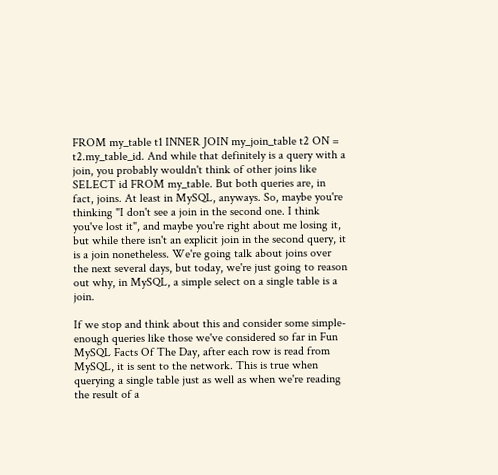FROM my_table t1 INNER JOIN my_join_table t2 ON = t2.my_table_id. And while that definitely is a query with a join, you probably wouldn't think of other joins like SELECT id FROM my_table. But both queries are, in fact, joins. At least in MySQL, anyways. So, maybe you're thinking "I don't see a join in the second one. I think you've lost it", and maybe you're right about me losing it, but while there isn't an explicit join in the second query, it is a join nonetheless. We're going talk about joins over the next several days, but today, we're just going to reason out why, in MySQL, a simple select on a single table is a join.

If we stop and think about this and consider some simple-enough queries like those we've considered so far in Fun MySQL Facts Of The Day, after each row is read from MySQL, it is sent to the network. This is true when querying a single table just as well as when we're reading the result of a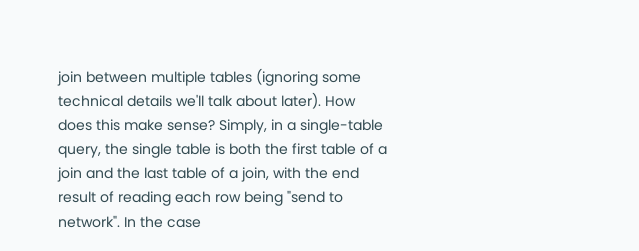join between multiple tables (ignoring some technical details we'll talk about later). How does this make sense? Simply, in a single-table query, the single table is both the first table of a join and the last table of a join, with the end result of reading each row being "send to network". In the case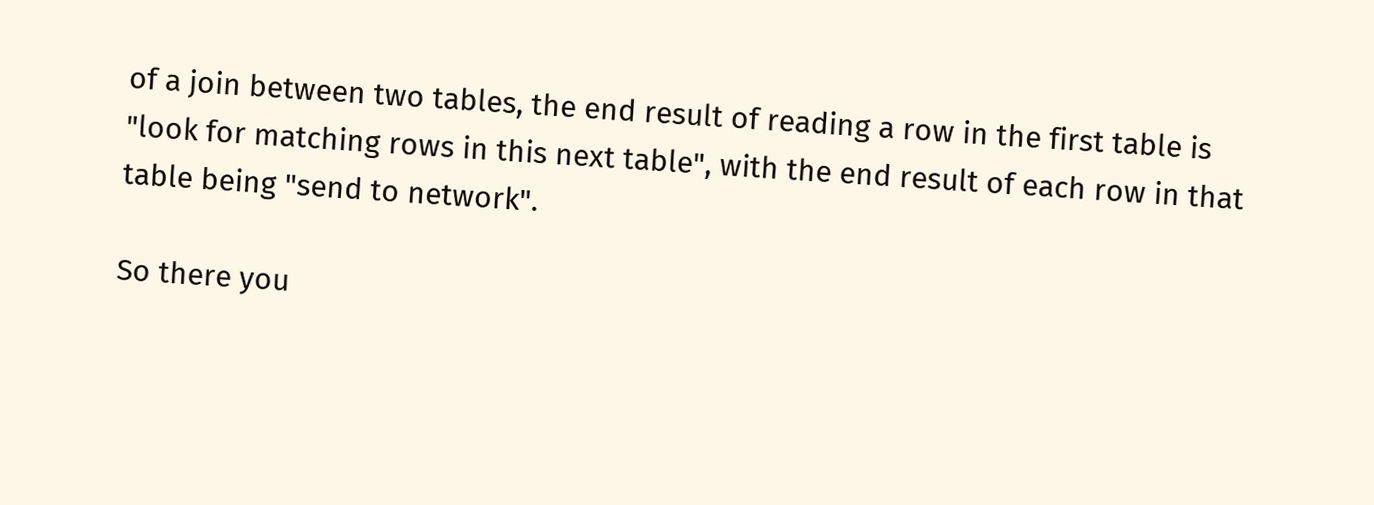of a join between two tables, the end result of reading a row in the first table is "look for matching rows in this next table", with the end result of each row in that table being "send to network".

So there you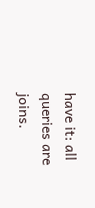have it: all queries are joins.